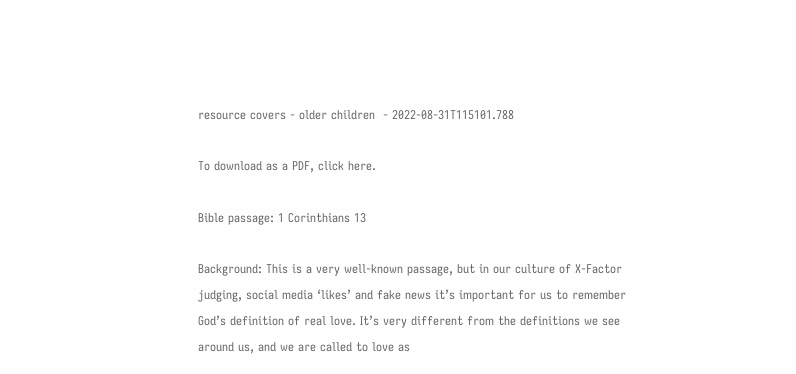resource covers - older children  - 2022-08-31T115101.788

To download as a PDF, click here.

Bible passage: 1 Corinthians 13

Background: This is a very well-known passage, but in our culture of X-Factor judging, social media ‘likes’ and fake news it’s important for us to remember God’s definition of real love. It’s very different from the definitions we see around us, and we are called to love as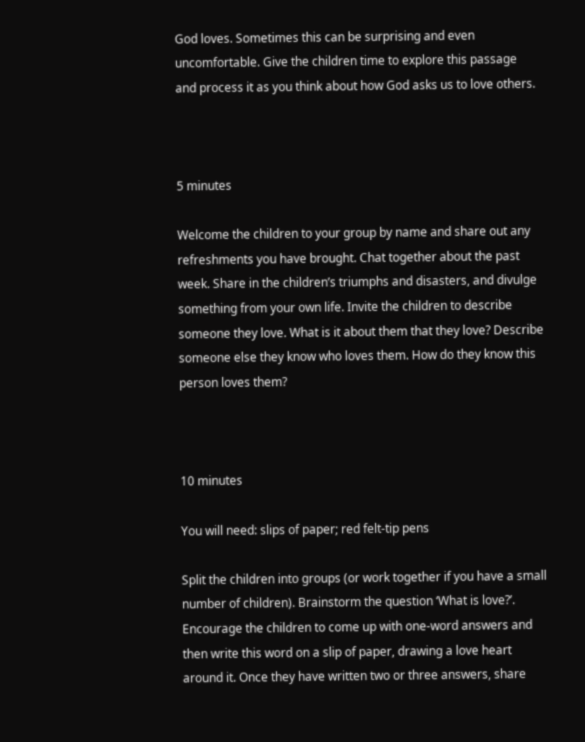God loves. Sometimes this can be surprising and even uncomfortable. Give the children time to explore this passage and process it as you think about how God asks us to love others.



5 minutes

Welcome the children to your group by name and share out any refreshments you have brought. Chat together about the past week. Share in the children’s triumphs and disasters, and divulge something from your own life. Invite the children to describe someone they love. What is it about them that they love? Describe someone else they know who loves them. How do they know this person loves them?



10 minutes

You will need: slips of paper; red felt-tip pens

Split the children into groups (or work together if you have a small number of children). Brainstorm the question ‘What is love?’. Encourage the children to come up with one-word answers and then write this word on a slip of paper, drawing a love heart around it. Once they have written two or three answers, share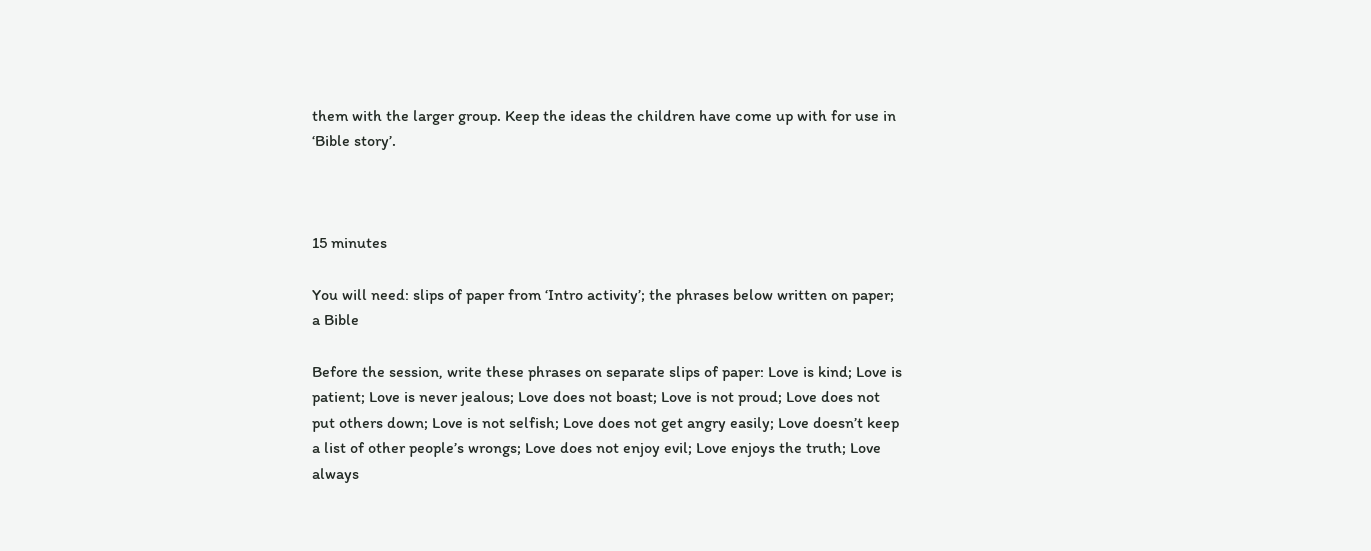them with the larger group. Keep the ideas the children have come up with for use in ‘Bible story’.



15 minutes

You will need: slips of paper from ‘Intro activity’; the phrases below written on paper; a Bible

Before the session, write these phrases on separate slips of paper: Love is kind; Love is patient; Love is never jealous; Love does not boast; Love is not proud; Love does not put others down; Love is not selfish; Love does not get angry easily; Love doesn’t keep a list of other people’s wrongs; Love does not enjoy evil; Love enjoys the truth; Love always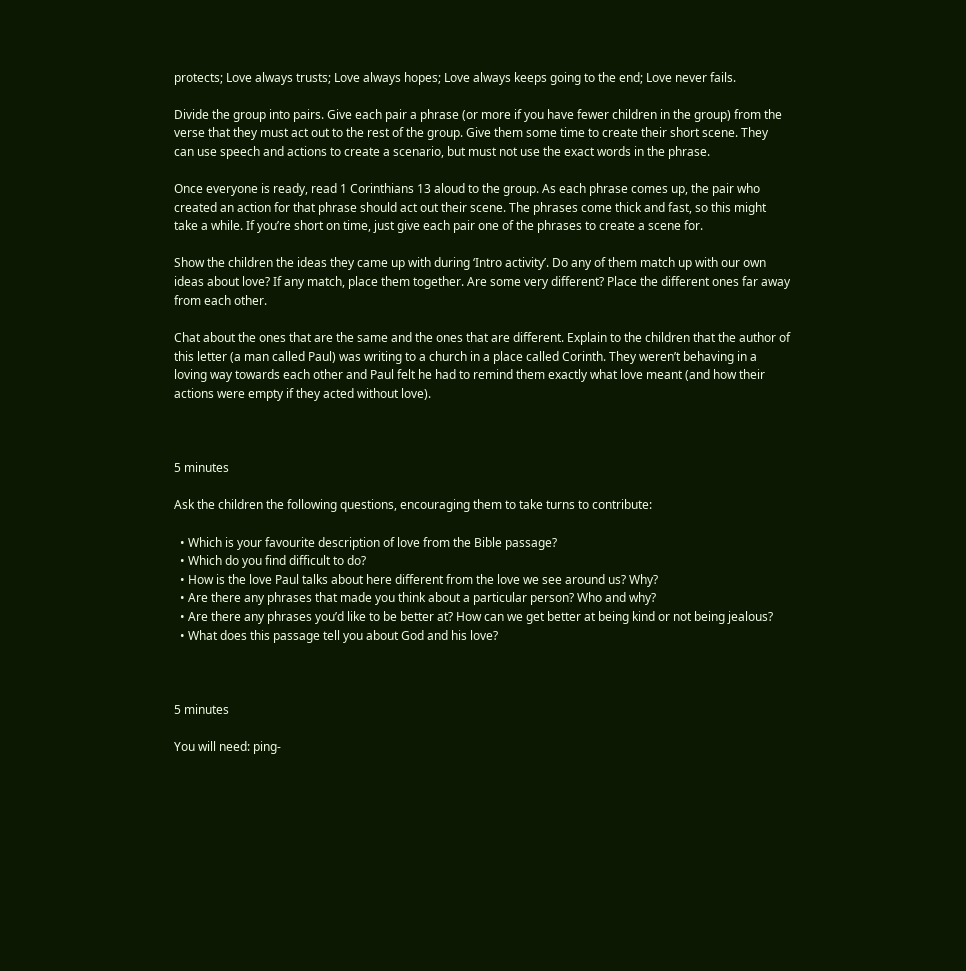protects; Love always trusts; Love always hopes; Love always keeps going to the end; Love never fails.

Divide the group into pairs. Give each pair a phrase (or more if you have fewer children in the group) from the verse that they must act out to the rest of the group. Give them some time to create their short scene. They can use speech and actions to create a scenario, but must not use the exact words in the phrase.

Once everyone is ready, read 1 Corinthians 13 aloud to the group. As each phrase comes up, the pair who created an action for that phrase should act out their scene. The phrases come thick and fast, so this might take a while. If you’re short on time, just give each pair one of the phrases to create a scene for.

Show the children the ideas they came up with during ‘Intro activity’. Do any of them match up with our own ideas about love? If any match, place them together. Are some very different? Place the different ones far away from each other.

Chat about the ones that are the same and the ones that are different. Explain to the children that the author of this letter (a man called Paul) was writing to a church in a place called Corinth. They weren’t behaving in a loving way towards each other and Paul felt he had to remind them exactly what love meant (and how their actions were empty if they acted without love).



5 minutes

Ask the children the following questions, encouraging them to take turns to contribute:

  • Which is your favourite description of love from the Bible passage?
  • Which do you find difficult to do?
  • How is the love Paul talks about here different from the love we see around us? Why?
  • Are there any phrases that made you think about a particular person? Who and why?
  • Are there any phrases you’d like to be better at? How can we get better at being kind or not being jealous?
  • What does this passage tell you about God and his love?



5 minutes

You will need: ping-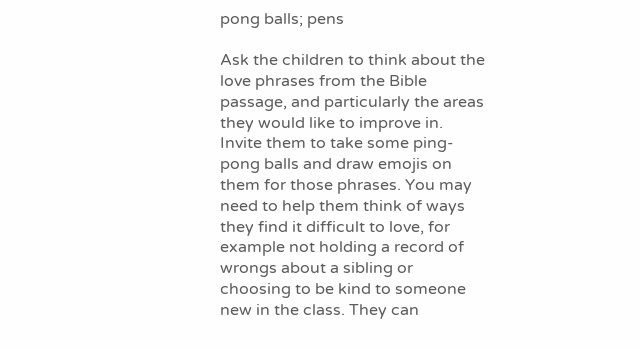pong balls; pens

Ask the children to think about the love phrases from the Bible passage, and particularly the areas they would like to improve in. Invite them to take some ping-pong balls and draw emojis on them for those phrases. You may need to help them think of ways they find it difficult to love, for example not holding a record of wrongs about a sibling or choosing to be kind to someone new in the class. They can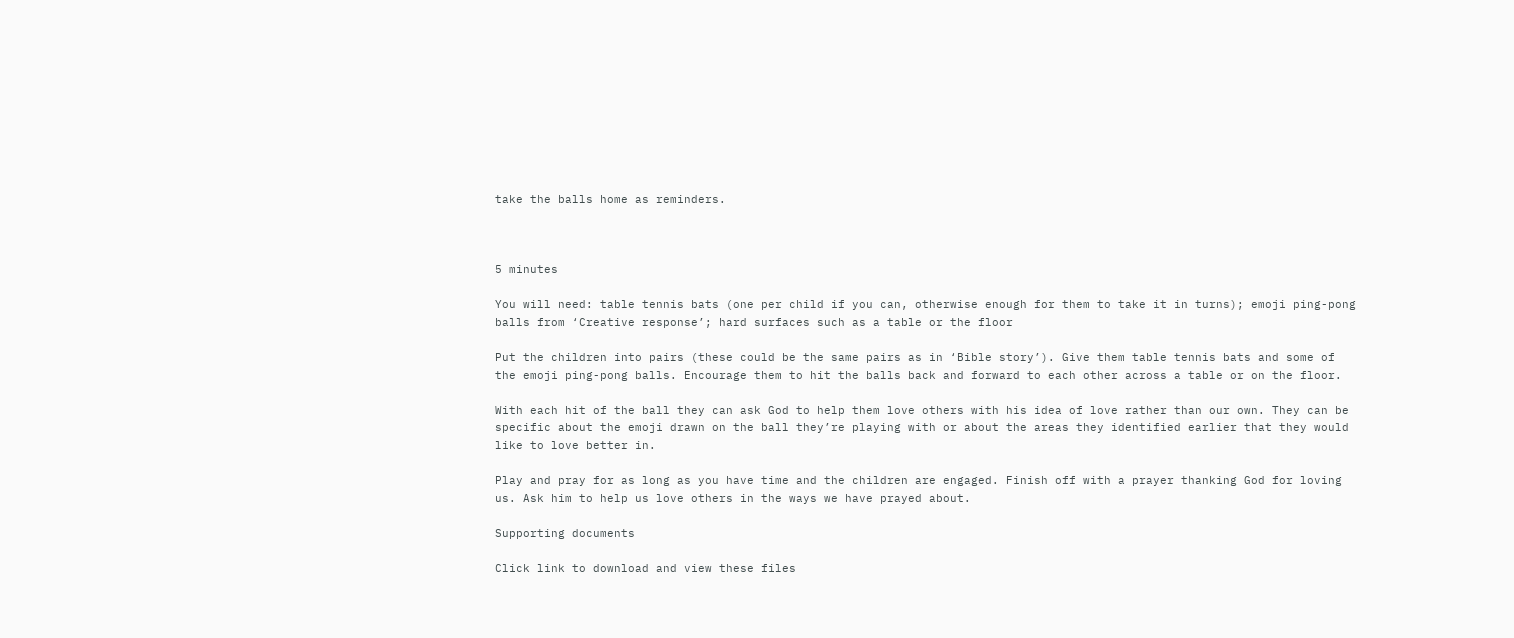take the balls home as reminders.



5 minutes

You will need: table tennis bats (one per child if you can, otherwise enough for them to take it in turns); emoji ping-pong balls from ‘Creative response’; hard surfaces such as a table or the floor

Put the children into pairs (these could be the same pairs as in ‘Bible story’). Give them table tennis bats and some of the emoji ping-pong balls. Encourage them to hit the balls back and forward to each other across a table or on the floor.

With each hit of the ball they can ask God to help them love others with his idea of love rather than our own. They can be specific about the emoji drawn on the ball they’re playing with or about the areas they identified earlier that they would like to love better in.

Play and pray for as long as you have time and the children are engaged. Finish off with a prayer thanking God for loving us. Ask him to help us love others in the ways we have prayed about.

Supporting documents

Click link to download and view these files